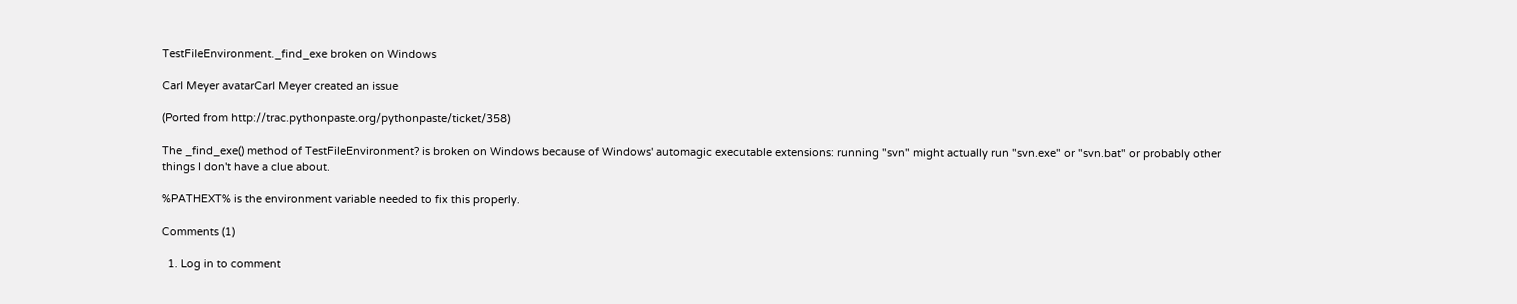TestFileEnvironment._find_exe broken on Windows

Carl Meyer avatarCarl Meyer created an issue

(Ported from http://trac.pythonpaste.org/pythonpaste/ticket/358)

The _find_exe() method of TestFileEnvironment? is broken on Windows because of Windows' automagic executable extensions: running "svn" might actually run "svn.exe" or "svn.bat" or probably other things I don't have a clue about.

%PATHEXT% is the environment variable needed to fix this properly.

Comments (1)

  1. Log in to comment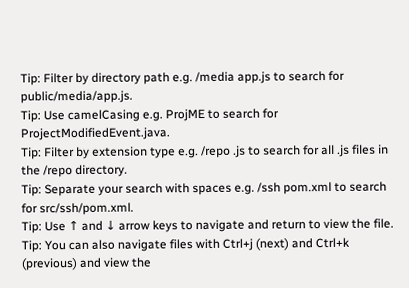Tip: Filter by directory path e.g. /media app.js to search for public/media/app.js.
Tip: Use camelCasing e.g. ProjME to search for ProjectModifiedEvent.java.
Tip: Filter by extension type e.g. /repo .js to search for all .js files in the /repo directory.
Tip: Separate your search with spaces e.g. /ssh pom.xml to search for src/ssh/pom.xml.
Tip: Use ↑ and ↓ arrow keys to navigate and return to view the file.
Tip: You can also navigate files with Ctrl+j (next) and Ctrl+k (previous) and view the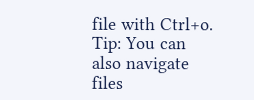file with Ctrl+o.
Tip: You can also navigate files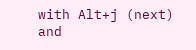with Alt+j (next) and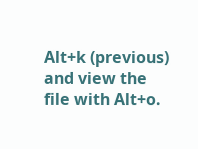Alt+k (previous) and view the file with Alt+o.